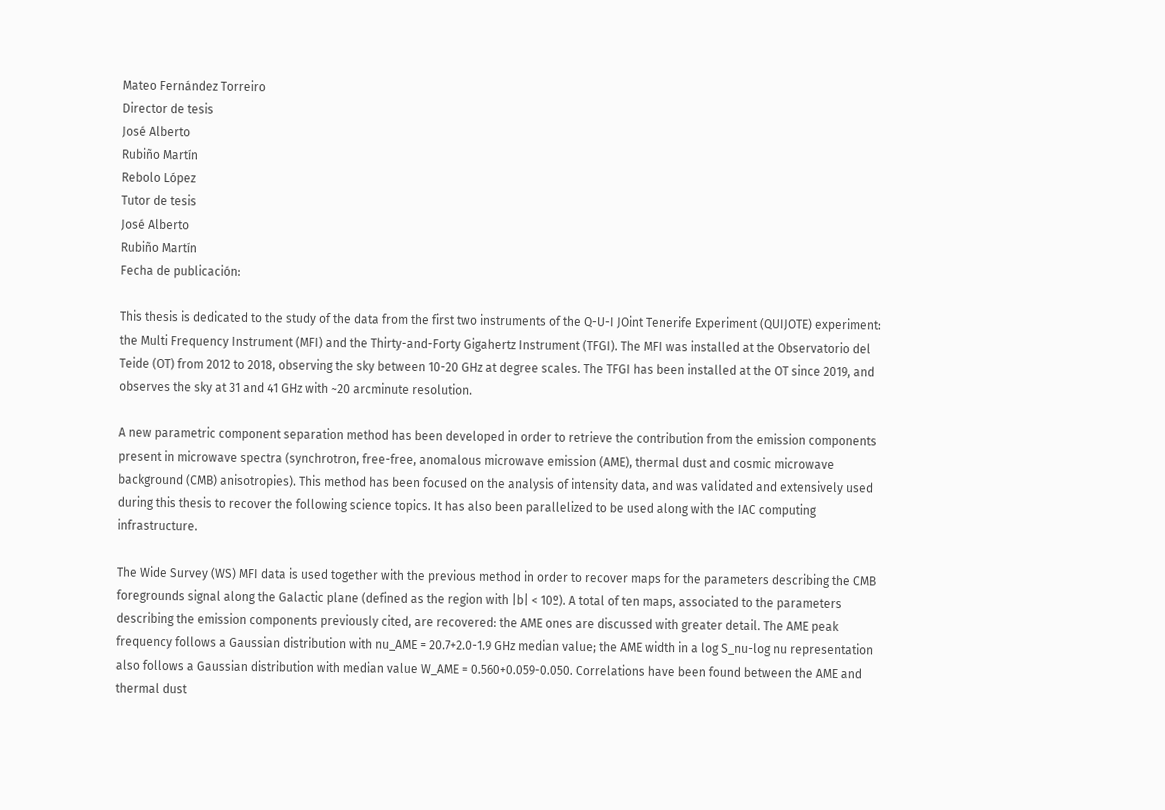Mateo Fernández Torreiro
Director de tesis
José Alberto
Rubiño Martín
Rebolo López
Tutor de tesis
José Alberto
Rubiño Martín
Fecha de publicación:

This thesis is dedicated to the study of the data from the first two instruments of the Q-U-I JOint Tenerife Experiment (QUIJOTE) experiment: the Multi Frequency Instrument (MFI) and the Thirty-and-Forty Gigahertz Instrument (TFGI). The MFI was installed at the Observatorio del Teide (OT) from 2012 to 2018, observing the sky between 10-20 GHz at degree scales. The TFGI has been installed at the OT since 2019, and observes the sky at 31 and 41 GHz with ~20 arcminute resolution.

A new parametric component separation method has been developed in order to retrieve the contribution from the emission components present in microwave spectra (synchrotron, free-free, anomalous microwave emission (AME), thermal dust and cosmic microwave background (CMB) anisotropies). This method has been focused on the analysis of intensity data, and was validated and extensively used during this thesis to recover the following science topics. It has also been parallelized to be used along with the IAC computing infrastructure.

The Wide Survey (WS) MFI data is used together with the previous method in order to recover maps for the parameters describing the CMB foregrounds signal along the Galactic plane (defined as the region with |b| < 10º). A total of ten maps, associated to the parameters describing the emission components previously cited, are recovered: the AME ones are discussed with greater detail. The AME peak frequency follows a Gaussian distribution with nu_AME = 20.7+2.0-1.9 GHz median value; the AME width in a log S_nu-log nu representation also follows a Gaussian distribution with median value W_AME = 0.560+0.059-0.050. Correlations have been found between the AME and thermal dust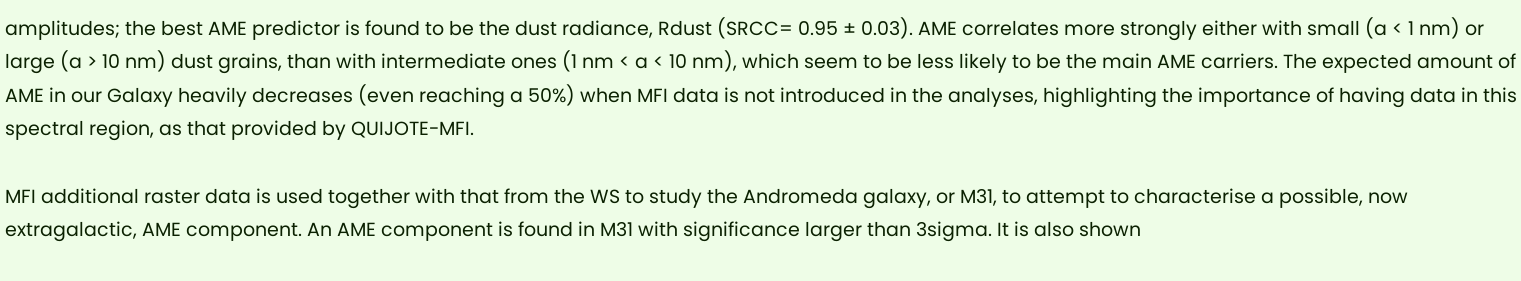amplitudes; the best AME predictor is found to be the dust radiance, Rdust (SRCC= 0.95 ± 0.03). AME correlates more strongly either with small (a < 1 nm) or large (a > 10 nm) dust grains, than with intermediate ones (1 nm < a < 10 nm), which seem to be less likely to be the main AME carriers. The expected amount of AME in our Galaxy heavily decreases (even reaching a 50%) when MFI data is not introduced in the analyses, highlighting the importance of having data in this spectral region, as that provided by QUIJOTE-MFI.

MFI additional raster data is used together with that from the WS to study the Andromeda galaxy, or M31, to attempt to characterise a possible, now extragalactic, AME component. An AME component is found in M31 with significance larger than 3sigma. It is also shown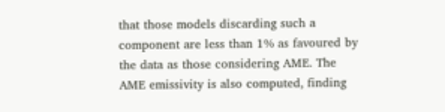that those models discarding such a component are less than 1% as favoured by the data as those considering AME. The AME emissivity is also computed, finding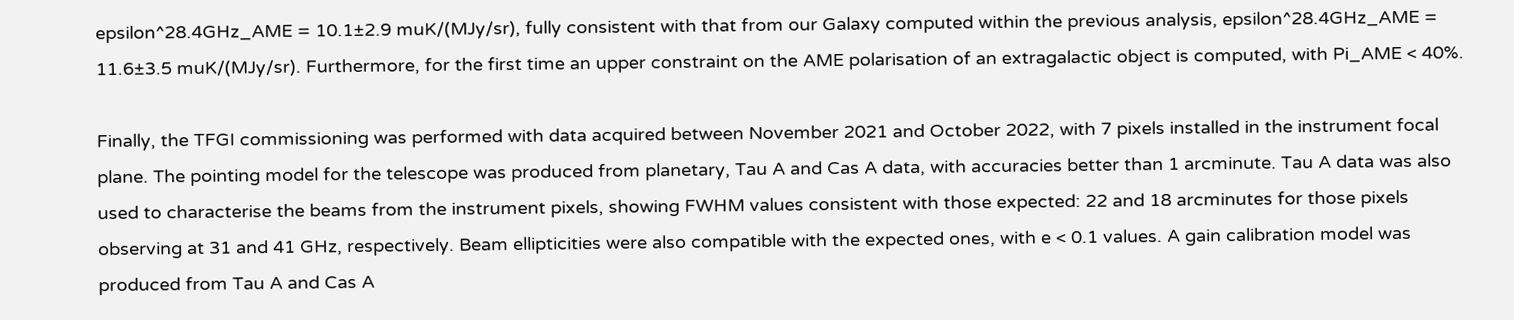epsilon^28.4GHz_AME = 10.1±2.9 muK/(MJy/sr), fully consistent with that from our Galaxy computed within the previous analysis, epsilon^28.4GHz_AME = 11.6±3.5 muK/(MJy/sr). Furthermore, for the first time an upper constraint on the AME polarisation of an extragalactic object is computed, with Pi_AME < 40%.

Finally, the TFGI commissioning was performed with data acquired between November 2021 and October 2022, with 7 pixels installed in the instrument focal plane. The pointing model for the telescope was produced from planetary, Tau A and Cas A data, with accuracies better than 1 arcminute. Tau A data was also used to characterise the beams from the instrument pixels, showing FWHM values consistent with those expected: 22 and 18 arcminutes for those pixels observing at 31 and 41 GHz, respectively. Beam ellipticities were also compatible with the expected ones, with e < 0.1 values. A gain calibration model was produced from Tau A and Cas A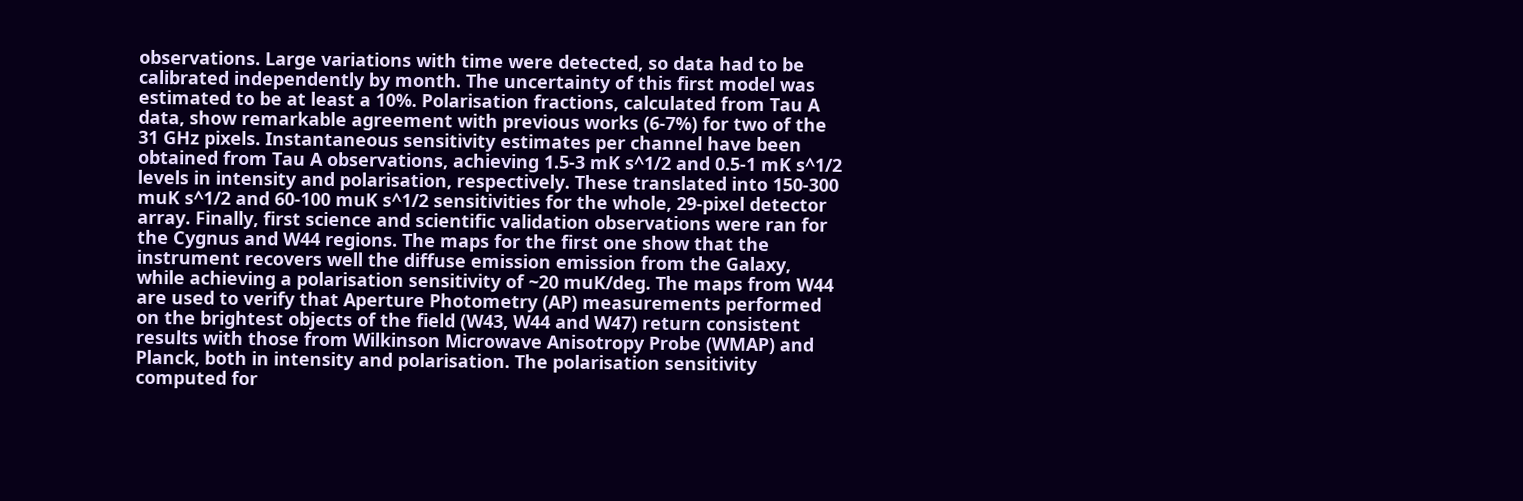observations. Large variations with time were detected, so data had to be calibrated independently by month. The uncertainty of this first model was estimated to be at least a 10%. Polarisation fractions, calculated from Tau A data, show remarkable agreement with previous works (6-7%) for two of the 31 GHz pixels. Instantaneous sensitivity estimates per channel have been obtained from Tau A observations, achieving 1.5-3 mK s^1/2 and 0.5-1 mK s^1/2 levels in intensity and polarisation, respectively. These translated into 150-300 muK s^1/2 and 60-100 muK s^1/2 sensitivities for the whole, 29-pixel detector array. Finally, first science and scientific validation observations were ran for the Cygnus and W44 regions. The maps for the first one show that the instrument recovers well the diffuse emission emission from the Galaxy, while achieving a polarisation sensitivity of ~20 muK/deg. The maps from W44 are used to verify that Aperture Photometry (AP) measurements performed on the brightest objects of the field (W43, W44 and W47) return consistent results with those from Wilkinson Microwave Anisotropy Probe (WMAP) and Planck, both in intensity and polarisation. The polarisation sensitivity computed for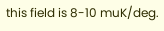this field is 8-10 muK/deg.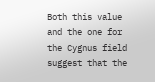Both this value and the one for the Cygnus field suggest that the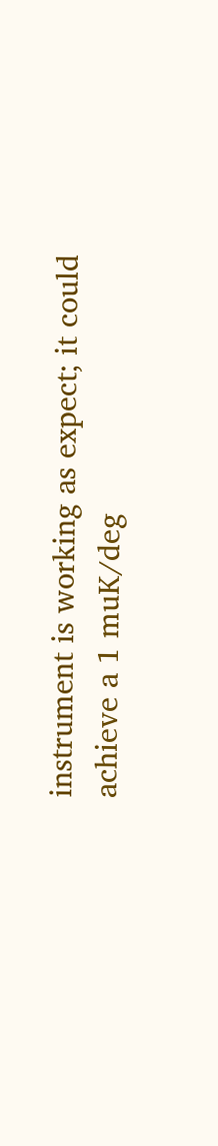instrument is working as expect; it could achieve a 1 muK/deg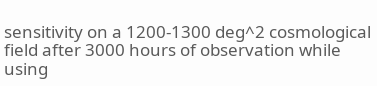sensitivity on a 1200-1300 deg^2 cosmological field after 3000 hours of observation while using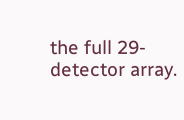the full 29-detector array.